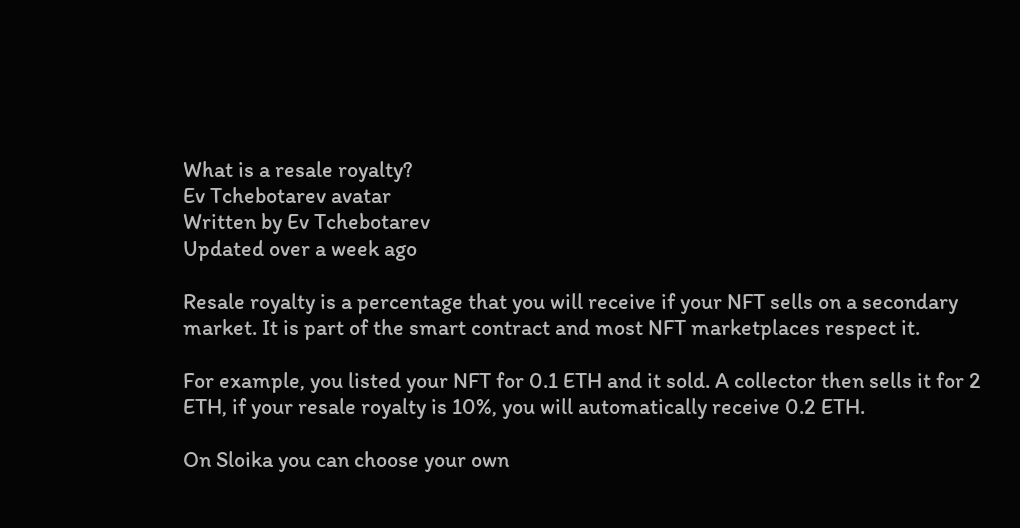What is a resale royalty?
Ev Tchebotarev avatar
Written by Ev Tchebotarev
Updated over a week ago

Resale royalty is a percentage that you will receive if your NFT sells on a secondary market. It is part of the smart contract and most NFT marketplaces respect it.

For example, you listed your NFT for 0.1 ETH and it sold. A collector then sells it for 2 ETH, if your resale royalty is 10%, you will automatically receive 0.2 ETH.

On Sloika you can choose your own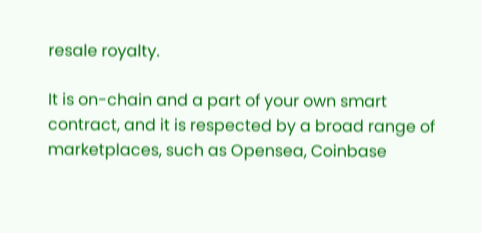resale royalty.

It is on-chain and a part of your own smart contract, and it is respected by a broad range of marketplaces, such as Opensea, Coinbase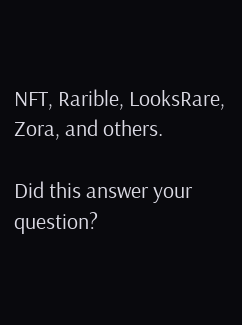NFT, Rarible, LooksRare, Zora, and others.

Did this answer your question?